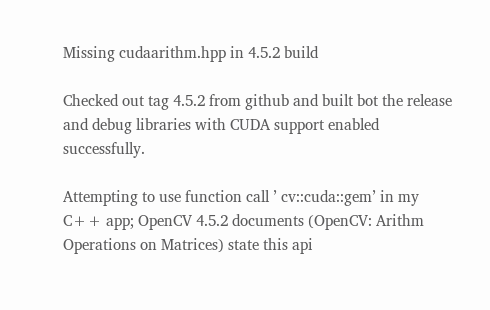Missing cudaarithm.hpp in 4.5.2 build

Checked out tag 4.5.2 from github and built bot the release and debug libraries with CUDA support enabled successfully.

Attempting to use function call ’ cv::cuda::gem’ in my C++ app; OpenCV 4.5.2 documents (OpenCV: Arithm Operations on Matrices) state this api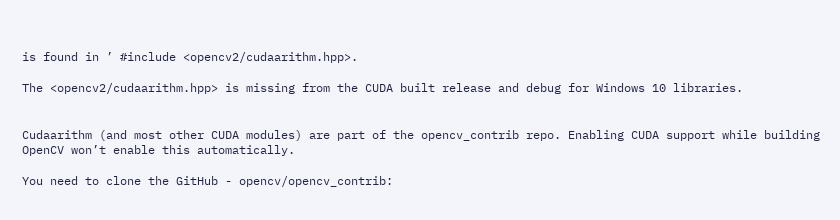is found in ’ #include <opencv2/cudaarithm.hpp>.

The <opencv2/cudaarithm.hpp> is missing from the CUDA built release and debug for Windows 10 libraries.


Cudaarithm (and most other CUDA modules) are part of the opencv_contrib repo. Enabling CUDA support while building OpenCV won’t enable this automatically.

You need to clone the GitHub - opencv/opencv_contrib: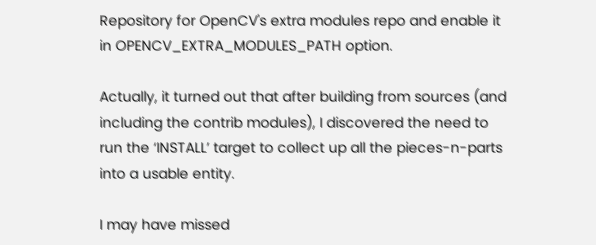Repository for OpenCV's extra modules repo and enable it in OPENCV_EXTRA_MODULES_PATH option.

Actually, it turned out that after building from sources (and including the contrib modules), I discovered the need to run the ‘INSTALL’ target to collect up all the pieces-n-parts into a usable entity.

I may have missed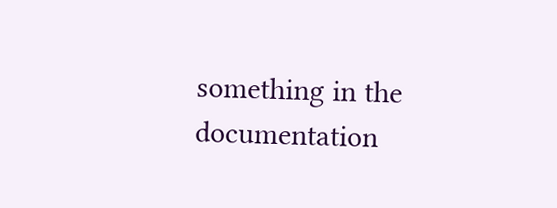something in the documentation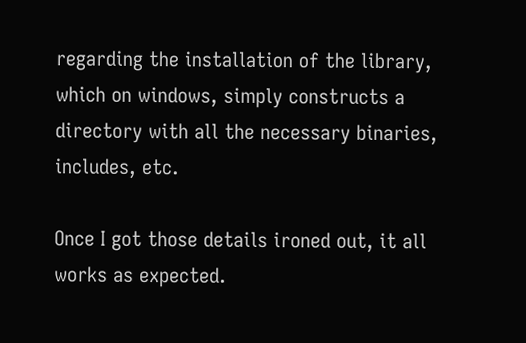regarding the installation of the library, which on windows, simply constructs a directory with all the necessary binaries, includes, etc.

Once I got those details ironed out, it all works as expected.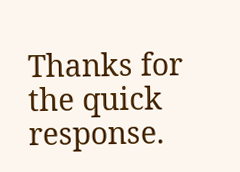Thanks for the quick response.